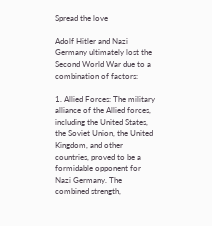Spread the love

Adolf Hitler and Nazi Germany ultimately lost the Second World War due to a combination of factors:

1. Allied Forces: The military alliance of the Allied forces, including the United States, the Soviet Union, the United Kingdom, and other countries, proved to be a formidable opponent for Nazi Germany. The combined strength,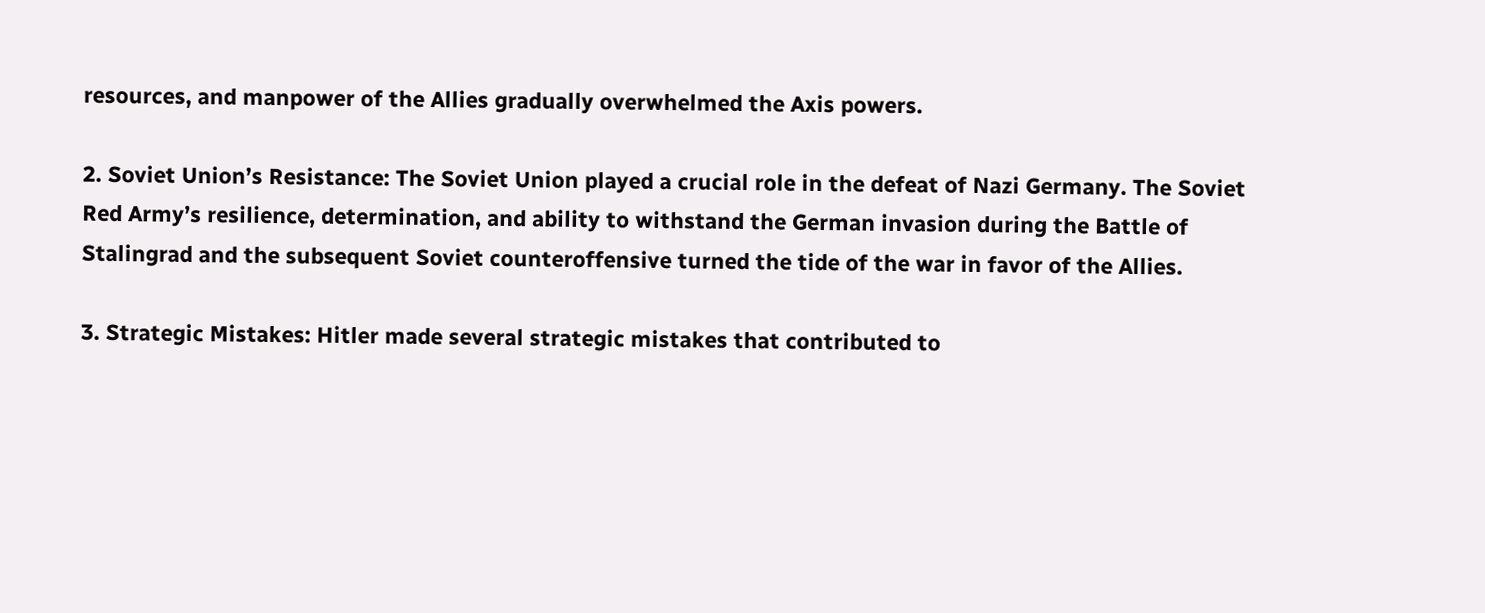resources, and manpower of the Allies gradually overwhelmed the Axis powers.

2. Soviet Union’s Resistance: The Soviet Union played a crucial role in the defeat of Nazi Germany. The Soviet Red Army’s resilience, determination, and ability to withstand the German invasion during the Battle of Stalingrad and the subsequent Soviet counteroffensive turned the tide of the war in favor of the Allies.

3. Strategic Mistakes: Hitler made several strategic mistakes that contributed to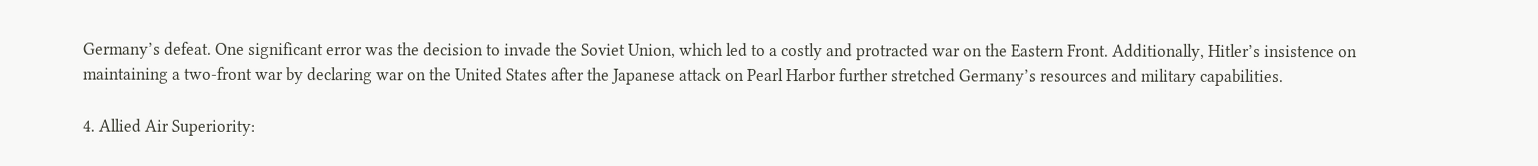Germany’s defeat. One significant error was the decision to invade the Soviet Union, which led to a costly and protracted war on the Eastern Front. Additionally, Hitler’s insistence on maintaining a two-front war by declaring war on the United States after the Japanese attack on Pearl Harbor further stretched Germany’s resources and military capabilities.

4. Allied Air Superiority: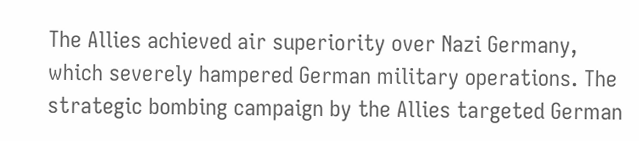The Allies achieved air superiority over Nazi Germany, which severely hampered German military operations. The strategic bombing campaign by the Allies targeted German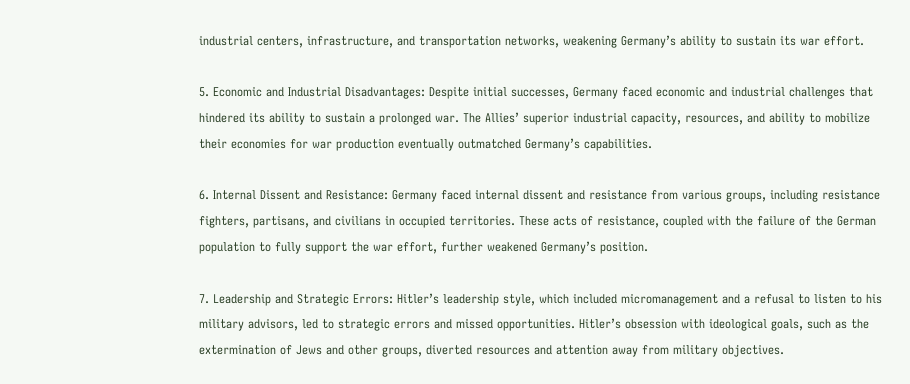industrial centers, infrastructure, and transportation networks, weakening Germany’s ability to sustain its war effort.

5. Economic and Industrial Disadvantages: Despite initial successes, Germany faced economic and industrial challenges that hindered its ability to sustain a prolonged war. The Allies’ superior industrial capacity, resources, and ability to mobilize their economies for war production eventually outmatched Germany’s capabilities.

6. Internal Dissent and Resistance: Germany faced internal dissent and resistance from various groups, including resistance fighters, partisans, and civilians in occupied territories. These acts of resistance, coupled with the failure of the German population to fully support the war effort, further weakened Germany’s position.

7. Leadership and Strategic Errors: Hitler’s leadership style, which included micromanagement and a refusal to listen to his military advisors, led to strategic errors and missed opportunities. Hitler’s obsession with ideological goals, such as the extermination of Jews and other groups, diverted resources and attention away from military objectives.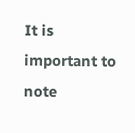It is important to note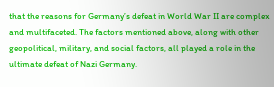that the reasons for Germany’s defeat in World War II are complex and multifaceted. The factors mentioned above, along with other geopolitical, military, and social factors, all played a role in the ultimate defeat of Nazi Germany.